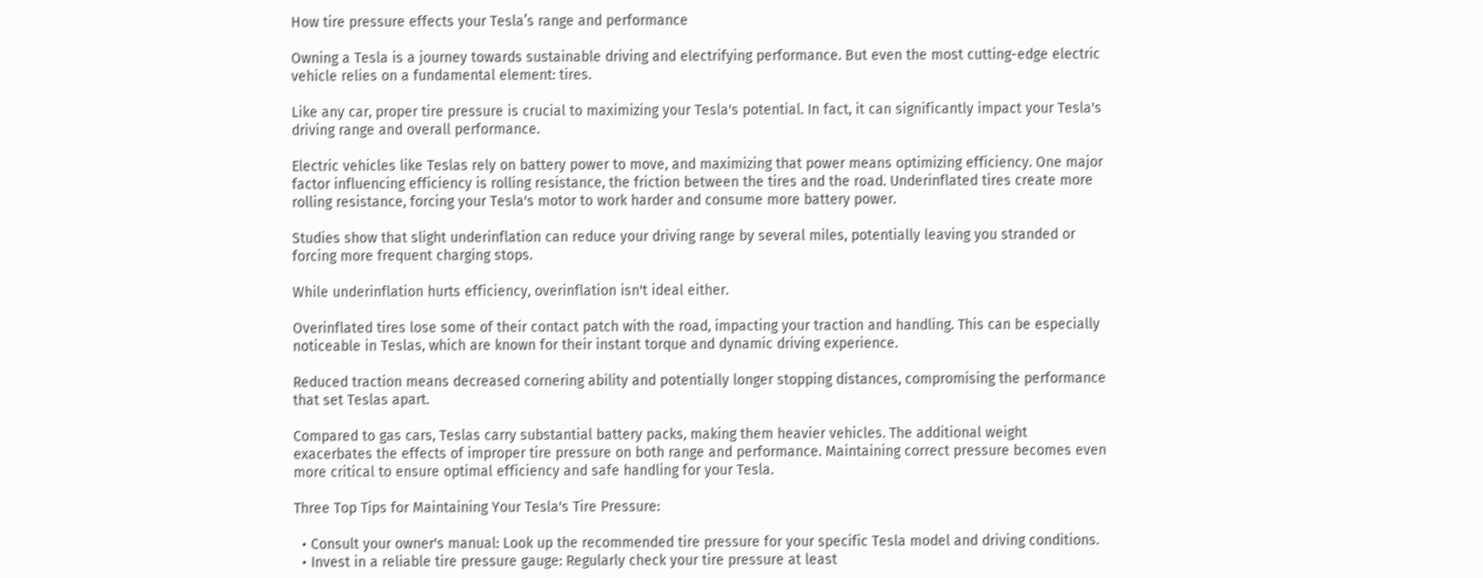How tire pressure effects your Tesla’s range and performance

Owning a Tesla is a journey towards sustainable driving and electrifying performance. But even the most cutting-edge electric vehicle relies on a fundamental element: tires.

Like any car, proper tire pressure is crucial to maximizing your Tesla's potential. In fact, it can significantly impact your Tesla's driving range and overall performance.

Electric vehicles like Teslas rely on battery power to move, and maximizing that power means optimizing efficiency. One major factor influencing efficiency is rolling resistance, the friction between the tires and the road. Underinflated tires create more rolling resistance, forcing your Tesla's motor to work harder and consume more battery power.

Studies show that slight underinflation can reduce your driving range by several miles, potentially leaving you stranded or forcing more frequent charging stops.

While underinflation hurts efficiency, overinflation isn't ideal either.

Overinflated tires lose some of their contact patch with the road, impacting your traction and handling. This can be especially noticeable in Teslas, which are known for their instant torque and dynamic driving experience.

Reduced traction means decreased cornering ability and potentially longer stopping distances, compromising the performance that set Teslas apart.

Compared to gas cars, Teslas carry substantial battery packs, making them heavier vehicles. The additional weight exacerbates the effects of improper tire pressure on both range and performance. Maintaining correct pressure becomes even more critical to ensure optimal efficiency and safe handling for your Tesla.

Three Top Tips for Maintaining Your Tesla's Tire Pressure:

  • Consult your owner's manual: Look up the recommended tire pressure for your specific Tesla model and driving conditions.
  • Invest in a reliable tire pressure gauge: Regularly check your tire pressure at least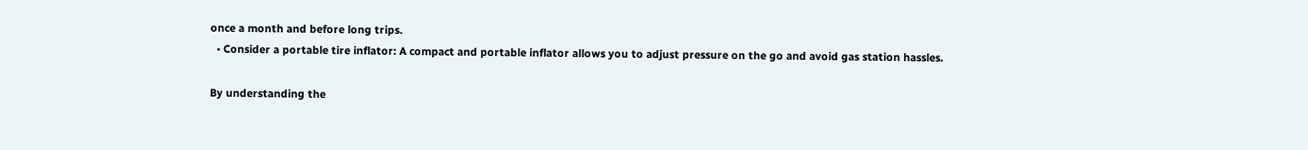once a month and before long trips.
  • Consider a portable tire inflator: A compact and portable inflator allows you to adjust pressure on the go and avoid gas station hassles.

By understanding the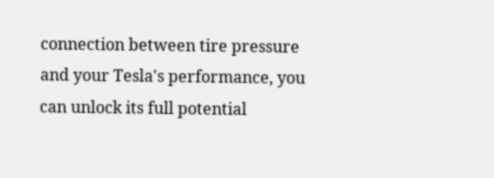connection between tire pressure and your Tesla's performance, you can unlock its full potential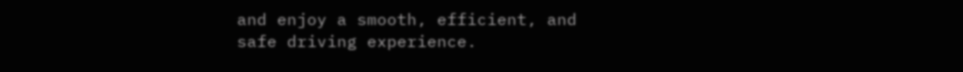and enjoy a smooth, efficient, and safe driving experience.